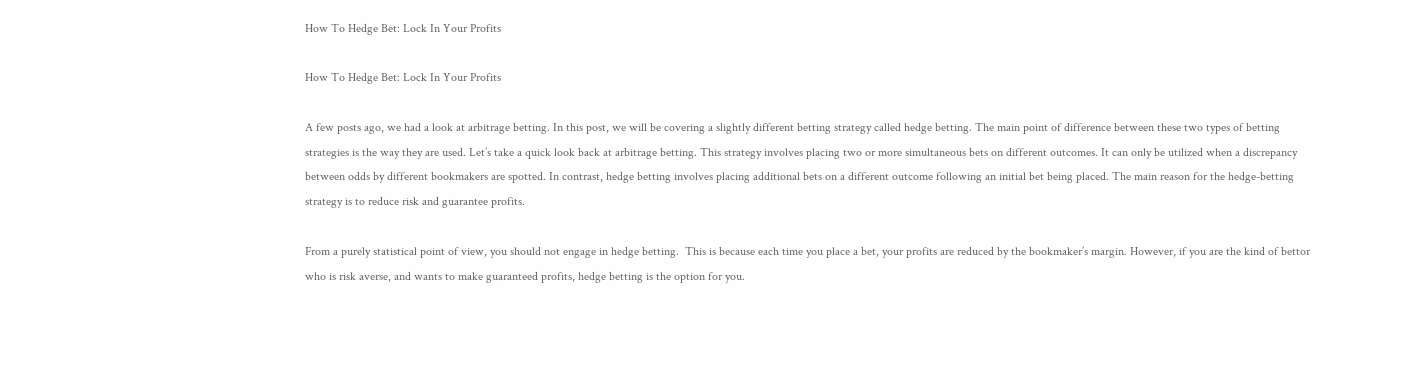How To Hedge Bet: Lock In Your Profits

How To Hedge Bet: Lock In Your Profits

A few posts ago, we had a look at arbitrage betting. In this post, we will be covering a slightly different betting strategy called hedge betting. The main point of difference between these two types of betting strategies is the way they are used. Let’s take a quick look back at arbitrage betting. This strategy involves placing two or more simultaneous bets on different outcomes. It can only be utilized when a discrepancy between odds by different bookmakers are spotted. In contrast, hedge betting involves placing additional bets on a different outcome following an initial bet being placed. The main reason for the hedge-betting strategy is to reduce risk and guarantee profits.

From a purely statistical point of view, you should not engage in hedge betting.  This is because each time you place a bet, your profits are reduced by the bookmaker’s margin. However, if you are the kind of bettor who is risk averse, and wants to make guaranteed profits, hedge betting is the option for you.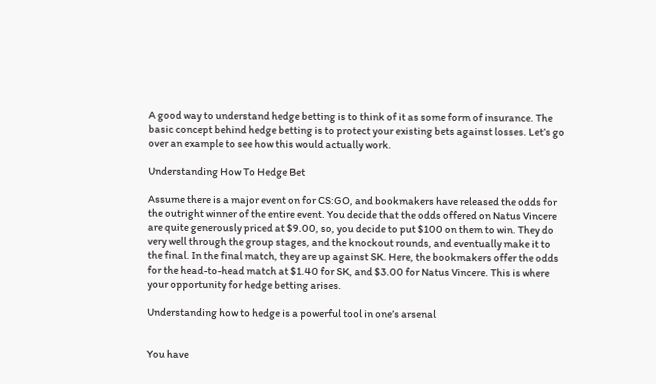A good way to understand hedge betting is to think of it as some form of insurance. The basic concept behind hedge betting is to protect your existing bets against losses. Let’s go over an example to see how this would actually work.

Understanding How To Hedge Bet

Assume there is a major event on for CS:GO, and bookmakers have released the odds for the outright winner of the entire event. You decide that the odds offered on Natus Vincere are quite generously priced at $9.00, so, you decide to put $100 on them to win. They do very well through the group stages, and the knockout rounds, and eventually make it to the final. In the final match, they are up against SK. Here, the bookmakers offer the odds for the head-to-head match at $1.40 for SK, and $3.00 for Natus Vincere. This is where your opportunity for hedge betting arises.

Understanding how to hedge is a powerful tool in one’s arsenal


You have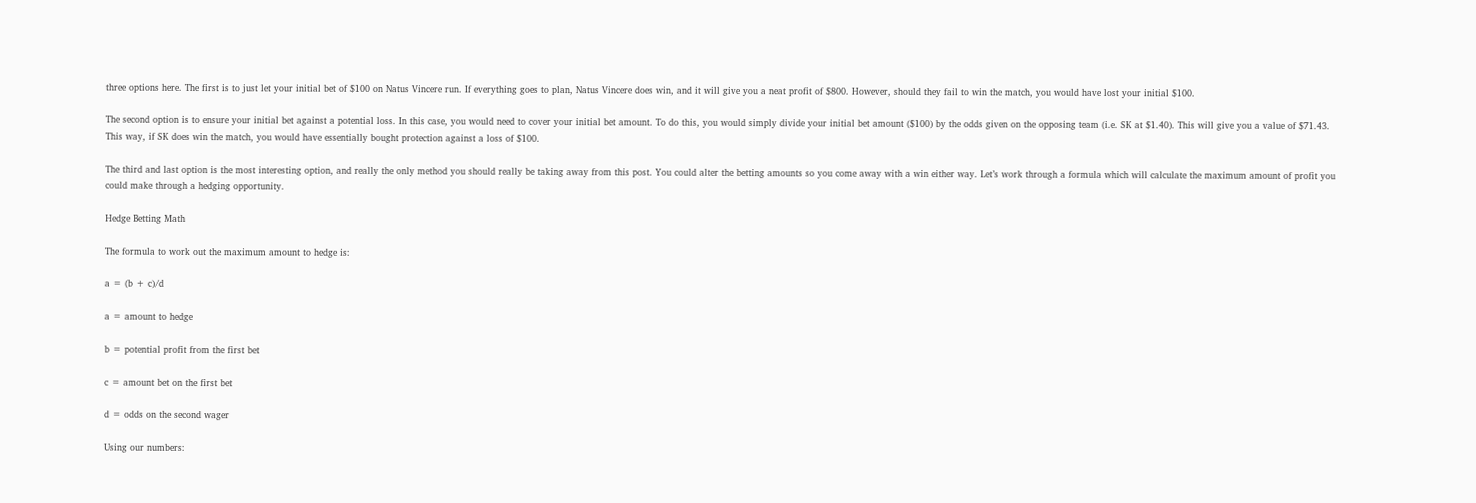three options here. The first is to just let your initial bet of $100 on Natus Vincere run. If everything goes to plan, Natus Vincere does win, and it will give you a neat profit of $800. However, should they fail to win the match, you would have lost your initial $100.

The second option is to ensure your initial bet against a potential loss. In this case, you would need to cover your initial bet amount. To do this, you would simply divide your initial bet amount ($100) by the odds given on the opposing team (i.e. SK at $1.40). This will give you a value of $71.43. This way, if SK does win the match, you would have essentially bought protection against a loss of $100.

The third and last option is the most interesting option, and really the only method you should really be taking away from this post. You could alter the betting amounts so you come away with a win either way. Let’s work through a formula which will calculate the maximum amount of profit you could make through a hedging opportunity.

Hedge Betting Math

The formula to work out the maximum amount to hedge is:

a = (b + c)/d

a = amount to hedge

b = potential profit from the first bet

c = amount bet on the first bet

d = odds on the second wager

Using our numbers: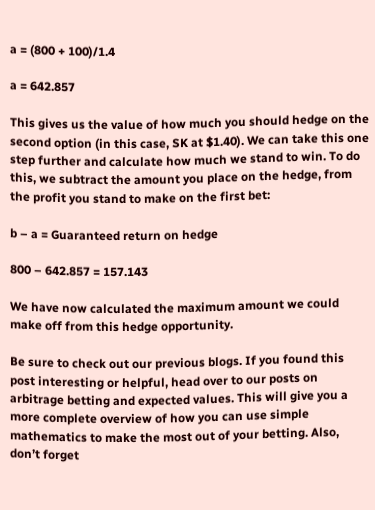a = (800 + 100)/1.4

a = 642.857

This gives us the value of how much you should hedge on the second option (in this case, SK at $1.40). We can take this one step further and calculate how much we stand to win. To do this, we subtract the amount you place on the hedge, from the profit you stand to make on the first bet:

b – a = Guaranteed return on hedge

800 – 642.857 = 157.143

We have now calculated the maximum amount we could make off from this hedge opportunity.

Be sure to check out our previous blogs. If you found this post interesting or helpful, head over to our posts on arbitrage betting and expected values. This will give you a more complete overview of how you can use simple mathematics to make the most out of your betting. Also, don’t forget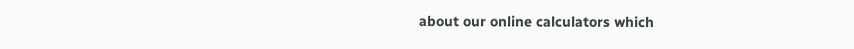about our online calculators which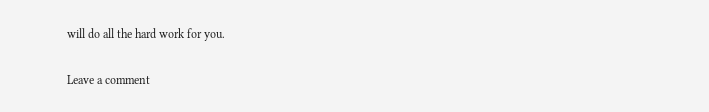will do all the hard work for you.

Leave a comment